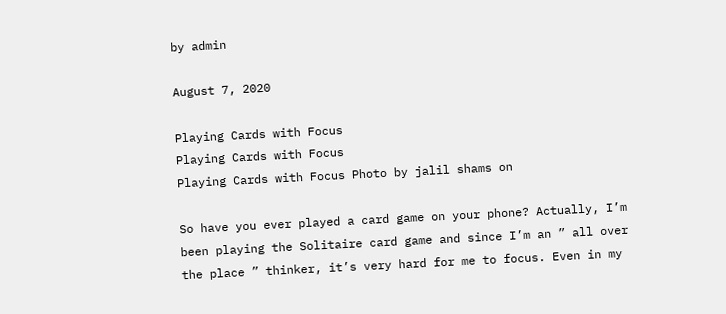by admin

August 7, 2020

Playing Cards with Focus
Playing Cards with Focus
Playing Cards with Focus Photo by jalil shams on

So have you ever played a card game on your phone? Actually, I’m been playing the Solitaire card game and since I’m an ” all over the place ” thinker, it’s very hard for me to focus. Even in my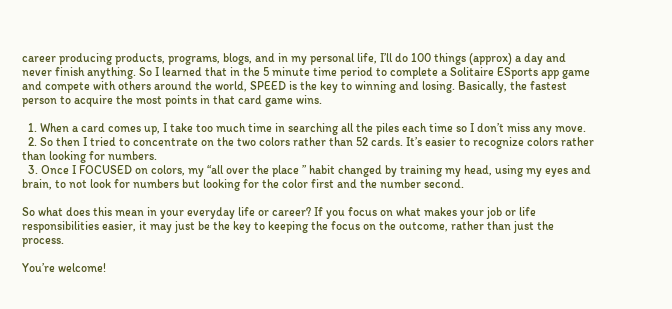career producing products, programs, blogs, and in my personal life, I’ll do 100 things (approx) a day and never finish anything. So I learned that in the 5 minute time period to complete a Solitaire ESports app game and compete with others around the world, SPEED is the key to winning and losing. Basically, the fastest person to acquire the most points in that card game wins.

  1. When a card comes up, I take too much time in searching all the piles each time so I don’t miss any move.
  2. So then I tried to concentrate on the two colors rather than 52 cards. It’s easier to recognize colors rather than looking for numbers.
  3. Once I FOCUSED on colors, my “all over the place ” habit changed by training my head, using my eyes and brain, to not look for numbers but looking for the color first and the number second.

So what does this mean in your everyday life or career? If you focus on what makes your job or life responsibilities easier, it may just be the key to keeping the focus on the outcome, rather than just the process.

You’re welcome!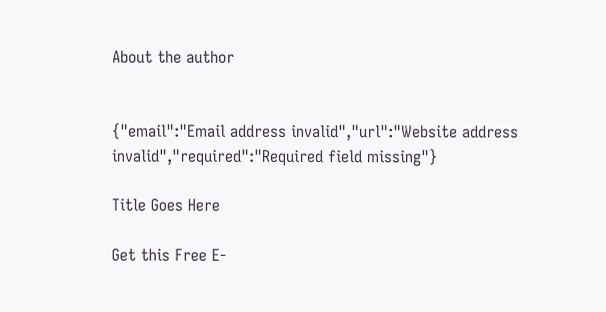About the author


{"email":"Email address invalid","url":"Website address invalid","required":"Required field missing"}

Title Goes Here

Get this Free E-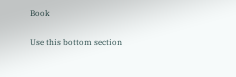Book

Use this bottom section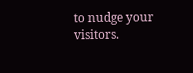to nudge your visitors.